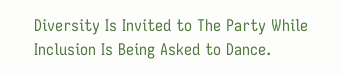Diversity Is Invited to The Party While Inclusion Is Being Asked to Dance.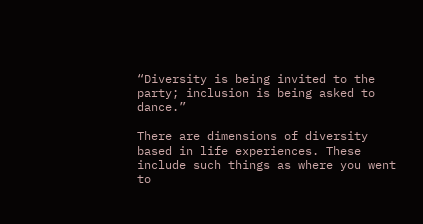“Diversity is being invited to the party; inclusion is being asked to dance.”

There are dimensions of diversity based in life experiences. These include such things as where you went to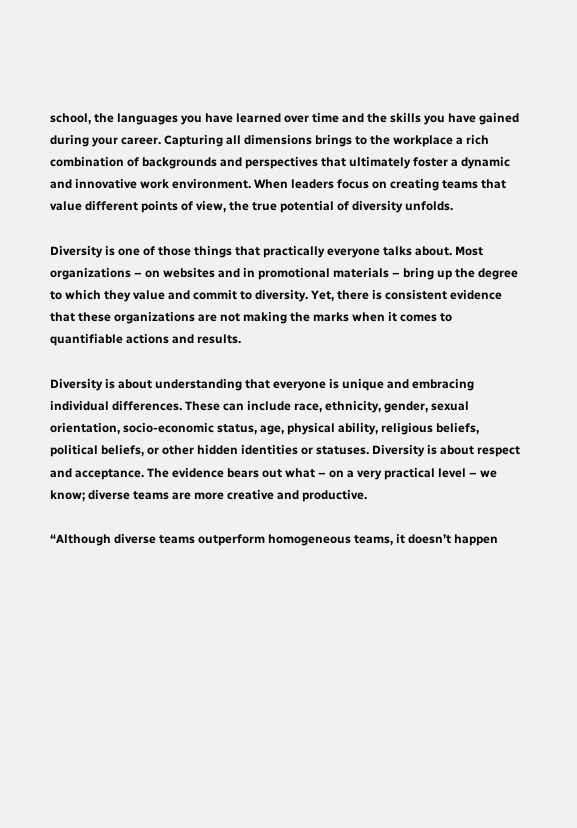school, the languages you have learned over time and the skills you have gained during your career. Capturing all dimensions brings to the workplace a rich combination of backgrounds and perspectives that ultimately foster a dynamic and innovative work environment. When leaders focus on creating teams that value different points of view, the true potential of diversity unfolds.

Diversity is one of those things that practically everyone talks about. Most organizations – on websites and in promotional materials – bring up the degree to which they value and commit to diversity. Yet, there is consistent evidence that these organizations are not making the marks when it comes to quantifiable actions and results.

Diversity is about understanding that everyone is unique and embracing individual differences. These can include race, ethnicity, gender, sexual orientation, socio-economic status, age, physical ability, religious beliefs, political beliefs, or other hidden identities or statuses. Diversity is about respect and acceptance. The evidence bears out what – on a very practical level – we know; diverse teams are more creative and productive.

“Although diverse teams outperform homogeneous teams, it doesn’t happen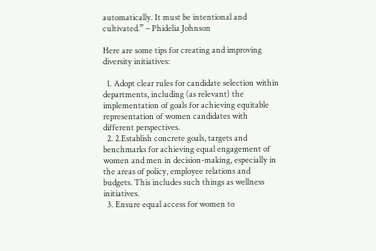automatically. It must be intentional and cultivated.” – Phidelia Johnson

Here are some tips for creating and improving diversity initiatives:

  1. Adopt clear rules for candidate selection within departments, including (as relevant) the implementation of goals for achieving equitable representation of women candidates with different perspectives.
  2. 2.Establish concrete goals, targets and benchmarks for achieving equal engagement of women and men in decision-making, especially in the areas of policy, employee relations and budgets. This includes such things as wellness initiatives.
  3. Ensure equal access for women to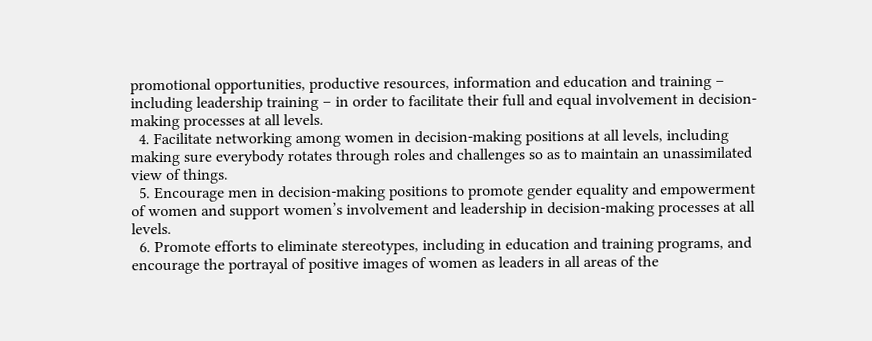promotional opportunities, productive resources, information and education and training – including leadership training – in order to facilitate their full and equal involvement in decision-making processes at all levels.
  4. Facilitate networking among women in decision-making positions at all levels, including making sure everybody rotates through roles and challenges so as to maintain an unassimilated view of things.
  5. Encourage men in decision-making positions to promote gender equality and empowerment of women and support women’s involvement and leadership in decision-making processes at all levels.
  6. Promote efforts to eliminate stereotypes, including in education and training programs, and encourage the portrayal of positive images of women as leaders in all areas of the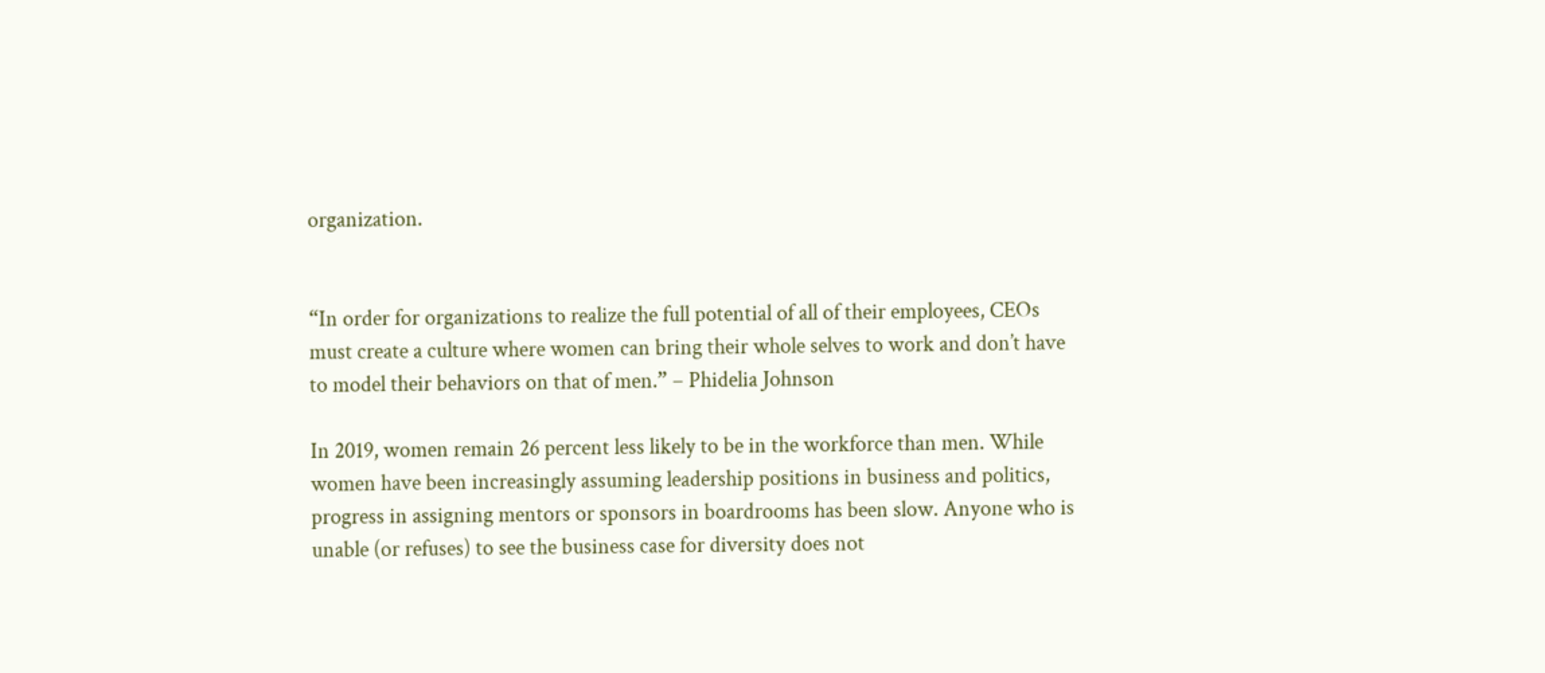organization.


“In order for organizations to realize the full potential of all of their employees, CEOs must create a culture where women can bring their whole selves to work and don’t have to model their behaviors on that of men.” – Phidelia Johnson

In 2019, women remain 26 percent less likely to be in the workforce than men. While women have been increasingly assuming leadership positions in business and politics, progress in assigning mentors or sponsors in boardrooms has been slow. Anyone who is unable (or refuses) to see the business case for diversity does not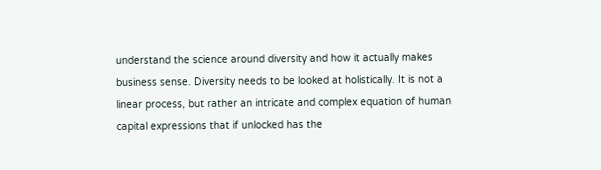understand the science around diversity and how it actually makes business sense. Diversity needs to be looked at holistically. It is not a linear process, but rather an intricate and complex equation of human capital expressions that if unlocked has the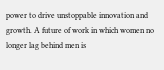power to drive unstoppable innovation and growth. A future of work in which women no longer lag behind men is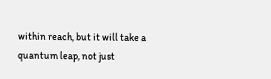within reach, but it will take a quantum leap, not just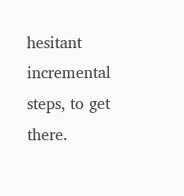hesitant incremental steps, to get there.